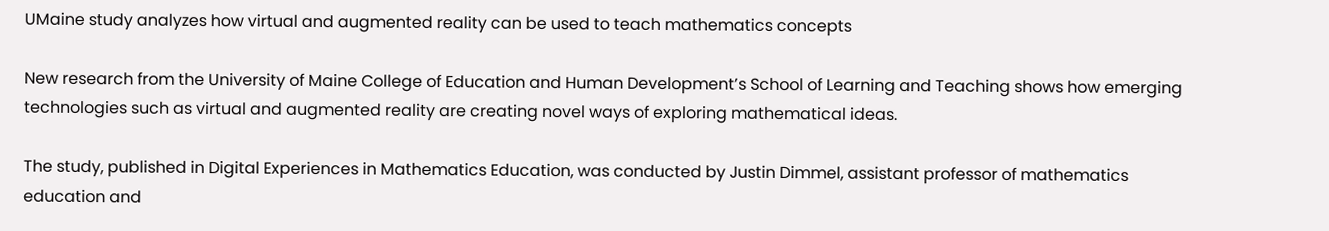UMaine study analyzes how virtual and augmented reality can be used to teach mathematics concepts

New research from the University of Maine College of Education and Human Development’s School of Learning and Teaching shows how emerging technologies such as virtual and augmented reality are creating novel ways of exploring mathematical ideas.

The study, published in Digital Experiences in Mathematics Education, was conducted by Justin Dimmel, assistant professor of mathematics education and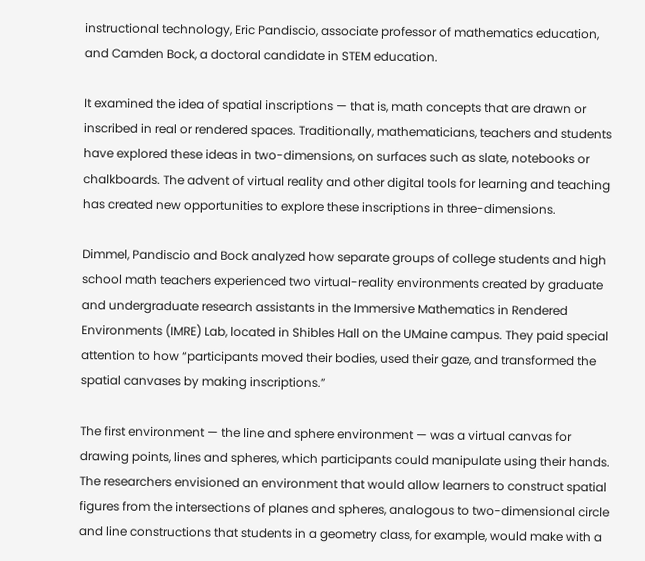instructional technology, Eric Pandiscio, associate professor of mathematics education, and Camden Bock, a doctoral candidate in STEM education.

It examined the idea of spatial inscriptions — that is, math concepts that are drawn or inscribed in real or rendered spaces. Traditionally, mathematicians, teachers and students have explored these ideas in two-dimensions, on surfaces such as slate, notebooks or chalkboards. The advent of virtual reality and other digital tools for learning and teaching has created new opportunities to explore these inscriptions in three-dimensions.

Dimmel, Pandiscio and Bock analyzed how separate groups of college students and high school math teachers experienced two virtual-reality environments created by graduate and undergraduate research assistants in the Immersive Mathematics in Rendered Environments (IMRE) Lab, located in Shibles Hall on the UMaine campus. They paid special attention to how “participants moved their bodies, used their gaze, and transformed the spatial canvases by making inscriptions.”

The first environment — the line and sphere environment — was a virtual canvas for drawing points, lines and spheres, which participants could manipulate using their hands. The researchers envisioned an environment that would allow learners to construct spatial figures from the intersections of planes and spheres, analogous to two-dimensional circle and line constructions that students in a geometry class, for example, would make with a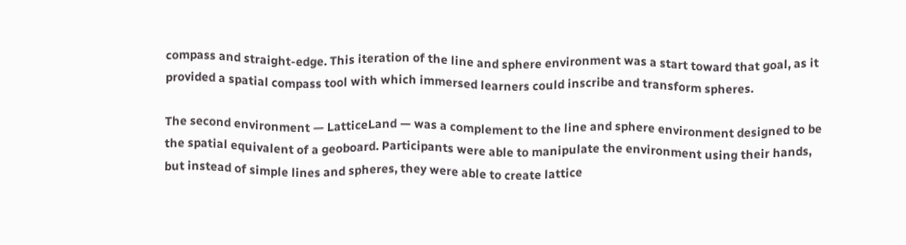compass and straight-edge. This iteration of the line and sphere environment was a start toward that goal, as it provided a spatial compass tool with which immersed learners could inscribe and transform spheres.

The second environment — LatticeLand — was a complement to the line and sphere environment designed to be the spatial equivalent of a geoboard. Participants were able to manipulate the environment using their hands, but instead of simple lines and spheres, they were able to create lattice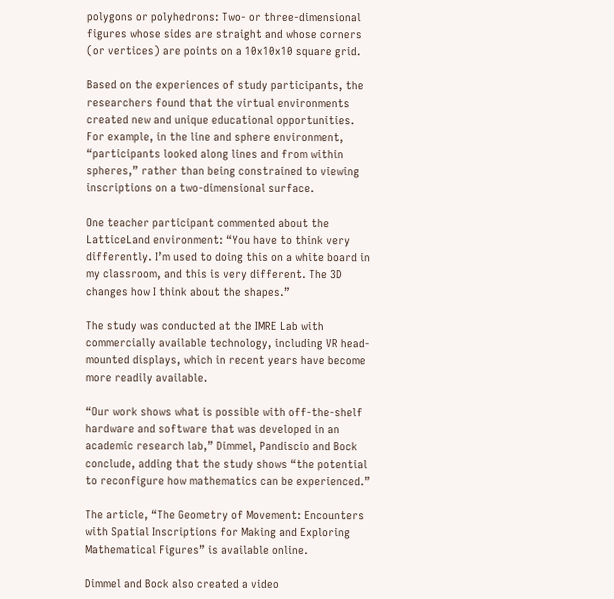polygons or polyhedrons: Two- or three-dimensional figures whose sides are straight and whose corners (or vertices) are points on a 10x10x10 square grid.

Based on the experiences of study participants, the researchers found that the virtual environments created new and unique educational opportunities. For example, in the line and sphere environment, “participants looked along lines and from within spheres,” rather than being constrained to viewing inscriptions on a two-dimensional surface.

One teacher participant commented about the LatticeLand environment: “You have to think very differently. I’m used to doing this on a white board in my classroom, and this is very different. The 3D changes how I think about the shapes.”

The study was conducted at the IMRE Lab with commercially available technology, including VR head-mounted displays, which in recent years have become more readily available.

“Our work shows what is possible with off-the-shelf hardware and software that was developed in an academic research lab,” Dimmel, Pandiscio and Bock conclude, adding that the study shows “the potential to reconfigure how mathematics can be experienced.”

The article, “The Geometry of Movement: Encounters with Spatial Inscriptions for Making and Exploring Mathematical Figures” is available online.

Dimmel and Bock also created a video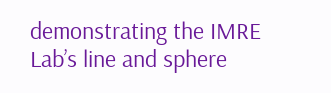demonstrating the IMRE Lab’s line and sphere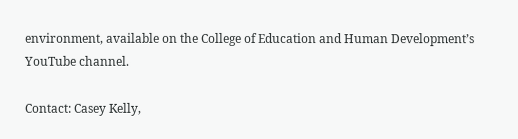environment, available on the College of Education and Human Development’s YouTube channel.

Contact: Casey Kelly,